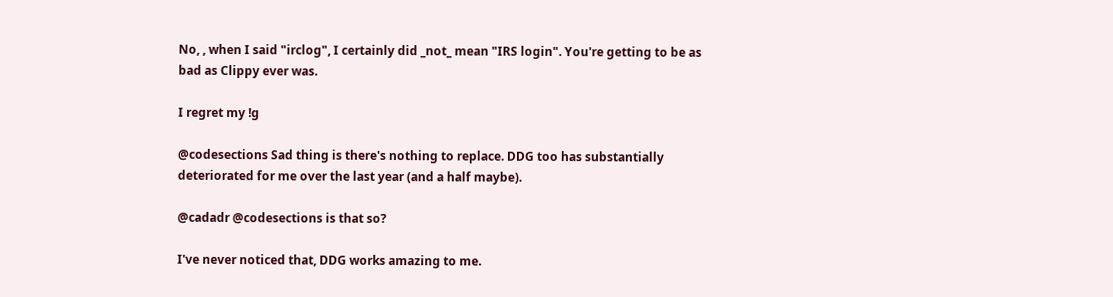No, , when I said "irclog", I certainly did _not_ mean "IRS login". You're getting to be as bad as Clippy ever was.

I regret my !g

@codesections Sad thing is there's nothing to replace. DDG too has substantially deteriorated for me over the last year (and a half maybe).

@cadadr @codesections is that so?

I've never noticed that, DDG works amazing to me.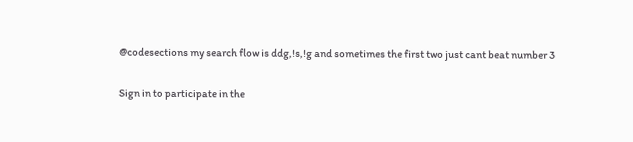@codesections my search flow is ddg,!s,!g and sometimes the first two just cant beat number 3

Sign in to participate in the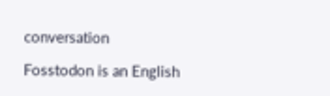conversation

Fosstodon is an English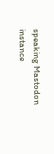speaking Mastodon instance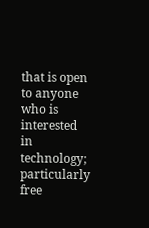that is open to anyone who is interested in technology; particularly free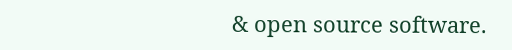& open source software.